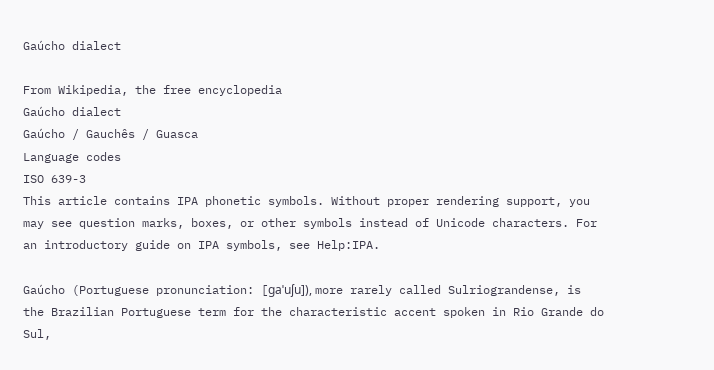Gaúcho dialect

From Wikipedia, the free encyclopedia
Gaúcho dialect
Gaúcho / Gauchês / Guasca
Language codes
ISO 639-3
This article contains IPA phonetic symbols. Without proper rendering support, you may see question marks, boxes, or other symbols instead of Unicode characters. For an introductory guide on IPA symbols, see Help:IPA.

Gaúcho (Portuguese pronunciation: [ɡaˈuʃu]), more rarely called Sulriograndense, is the Brazilian Portuguese term for the characteristic accent spoken in Rio Grande do Sul,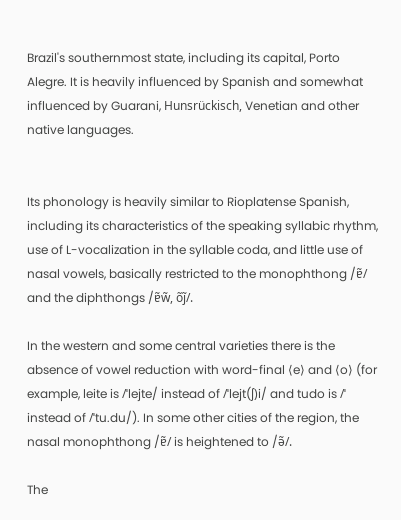Brazil's southernmost state, including its capital, Porto Alegre. It is heavily influenced by Spanish and somewhat influenced by Guarani, Hunsrückisch, Venetian and other native languages.


Its phonology is heavily similar to Rioplatense Spanish, including its characteristics of the speaking syllabic rhythm, use of L-vocalization in the syllable coda, and little use of nasal vowels, basically restricted to the monophthong /ɐ̃/ and the diphthongs /ɐ̃w̃, õj̃/.

In the western and some central varieties there is the absence of vowel reduction with word-final ⟨e⟩ and ⟨o⟩ (for example, leite is /ˈlejte/ instead of /ˈlejt(ʃ)i/ and tudo is /ˈ instead of /ˈtu.du/). In some other cities of the region, the nasal monophthong /ɐ̃/ is heightened to /ə̃/.

The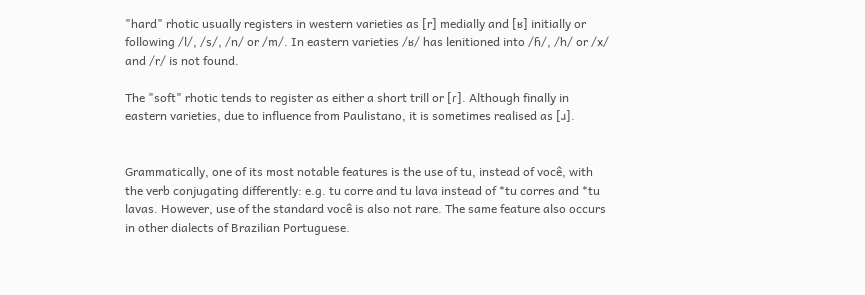"hard" rhotic usually registers in western varieties as [r] medially and [ʁ] initially or following /l/, /s/, /n/ or /m/. In eastern varieties /ʁ/ has lenitioned into /ɦ/, /h/ or /x/ and /r/ is not found.

The "soft" rhotic tends to register as either a short trill or [ɾ]. Although finally in eastern varieties, due to influence from Paulistano, it is sometimes realised as [ɹ].


Grammatically, one of its most notable features is the use of tu, instead of você, with the verb conjugating differently: e.g. tu corre and tu lava instead of *tu corres and *tu lavas. However, use of the standard você is also not rare. The same feature also occurs in other dialects of Brazilian Portuguese.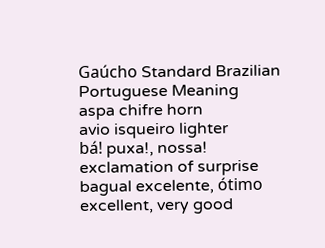Gaúcho Standard Brazilian Portuguese Meaning
aspa chifre horn
avio isqueiro lighter
bá! puxa!, nossa! exclamation of surprise
bagual excelente, ótimo excellent, very good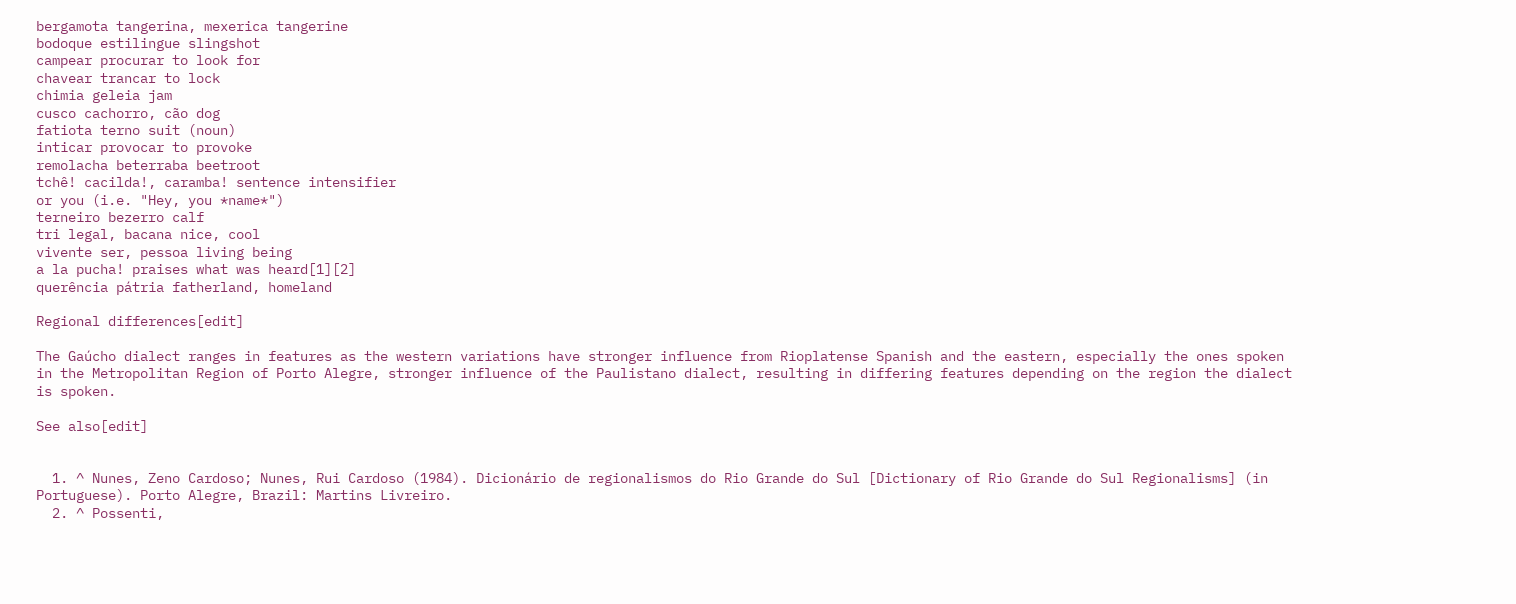bergamota tangerina, mexerica tangerine
bodoque estilingue slingshot
campear procurar to look for
chavear trancar to lock
chimia geleia jam
cusco cachorro, cão dog
fatiota terno suit (noun)
inticar provocar to provoke
remolacha beterraba beetroot
tchê! cacilda!, caramba! sentence intensifier
or you (i.e. "Hey, you *name*")
terneiro bezerro calf
tri legal, bacana nice, cool
vivente ser, pessoa living being
a la pucha! praises what was heard[1][2]
querência pátria fatherland, homeland

Regional differences[edit]

The Gaúcho dialect ranges in features as the western variations have stronger influence from Rioplatense Spanish and the eastern, especially the ones spoken in the Metropolitan Region of Porto Alegre, stronger influence of the Paulistano dialect, resulting in differing features depending on the region the dialect is spoken.

See also[edit]


  1. ^ Nunes, Zeno Cardoso; Nunes, Rui Cardoso (1984). Dicionário de regionalismos do Rio Grande do Sul [Dictionary of Rio Grande do Sul Regionalisms] (in Portuguese). Porto Alegre, Brazil: Martins Livreiro.
  2. ^ Possenti,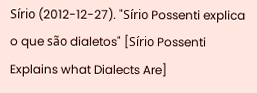Sírio (2012-12-27). "Sírio Possenti explica o que são dialetos" [Sírio Possenti Explains what Dialects Are]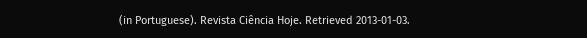(in Portuguese). Revista Ciência Hoje. Retrieved 2013-01-03.